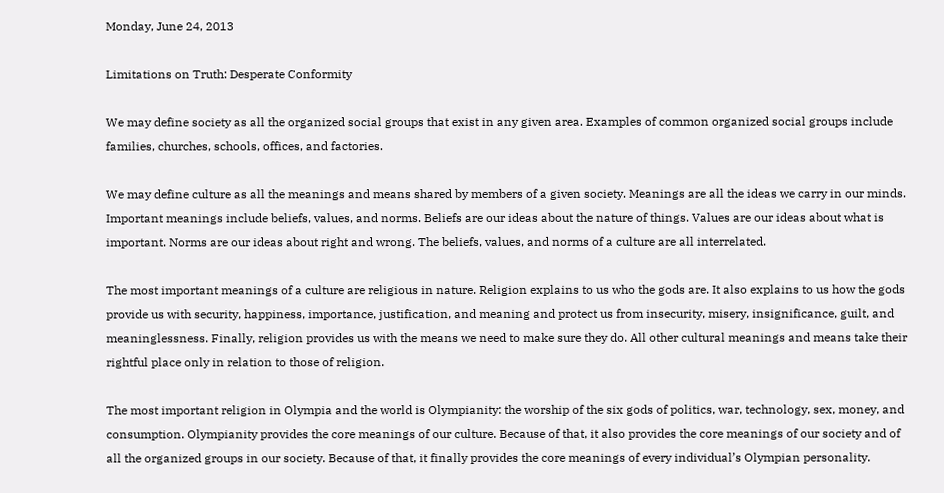Monday, June 24, 2013

Limitations on Truth: Desperate Conformity

We may define society as all the organized social groups that exist in any given area. Examples of common organized social groups include families, churches, schools, offices, and factories.

We may define culture as all the meanings and means shared by members of a given society. Meanings are all the ideas we carry in our minds. Important meanings include beliefs, values, and norms. Beliefs are our ideas about the nature of things. Values are our ideas about what is important. Norms are our ideas about right and wrong. The beliefs, values, and norms of a culture are all interrelated.

The most important meanings of a culture are religious in nature. Religion explains to us who the gods are. It also explains to us how the gods provide us with security, happiness, importance, justification, and meaning and protect us from insecurity, misery, insignificance, guilt, and meaninglessness. Finally, religion provides us with the means we need to make sure they do. All other cultural meanings and means take their rightful place only in relation to those of religion.

The most important religion in Olympia and the world is Olympianity: the worship of the six gods of politics, war, technology, sex, money, and consumption. Olympianity provides the core meanings of our culture. Because of that, it also provides the core meanings of our society and of all the organized groups in our society. Because of that, it finally provides the core meanings of every individual’s Olympian personality.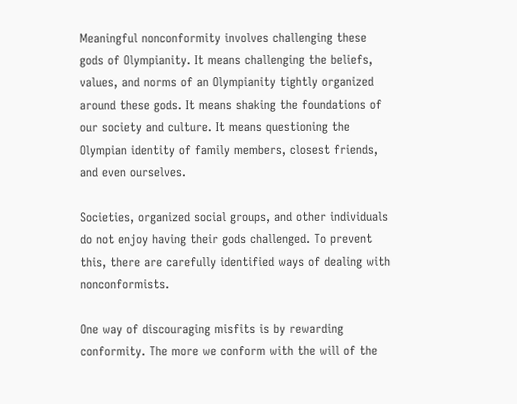Meaningful nonconformity involves challenging these gods of Olympianity. It means challenging the beliefs, values, and norms of an Olympianity tightly organized around these gods. It means shaking the foundations of our society and culture. It means questioning the Olympian identity of family members, closest friends, and even ourselves.

Societies, organized social groups, and other individuals do not enjoy having their gods challenged. To prevent this, there are carefully identified ways of dealing with nonconformists.

One way of discouraging misfits is by rewarding conformity. The more we conform with the will of the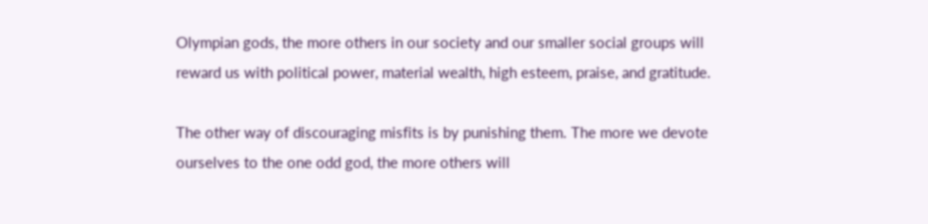Olympian gods, the more others in our society and our smaller social groups will reward us with political power, material wealth, high esteem, praise, and gratitude.

The other way of discouraging misfits is by punishing them. The more we devote ourselves to the one odd god, the more others will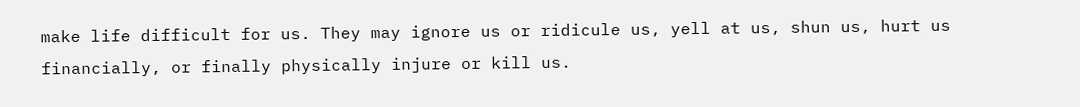make life difficult for us. They may ignore us or ridicule us, yell at us, shun us, hurt us financially, or finally physically injure or kill us.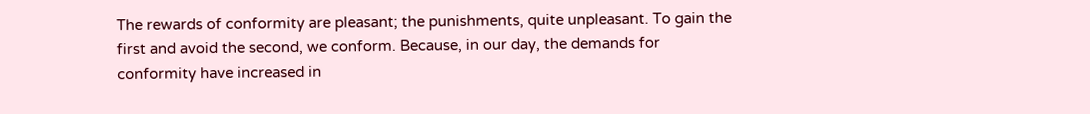The rewards of conformity are pleasant; the punishments, quite unpleasant. To gain the first and avoid the second, we conform. Because, in our day, the demands for conformity have increased in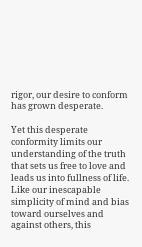rigor, our desire to conform has grown desperate.

Yet this desperate conformity limits our understanding of the truth that sets us free to love and leads us into fullness of life. Like our inescapable simplicity of mind and bias toward ourselves and against others, this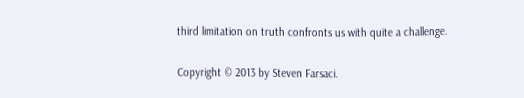third limitation on truth confronts us with quite a challenge.

Copyright © 2013 by Steven Farsaci.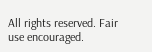All rights reserved. Fair use encouraged.